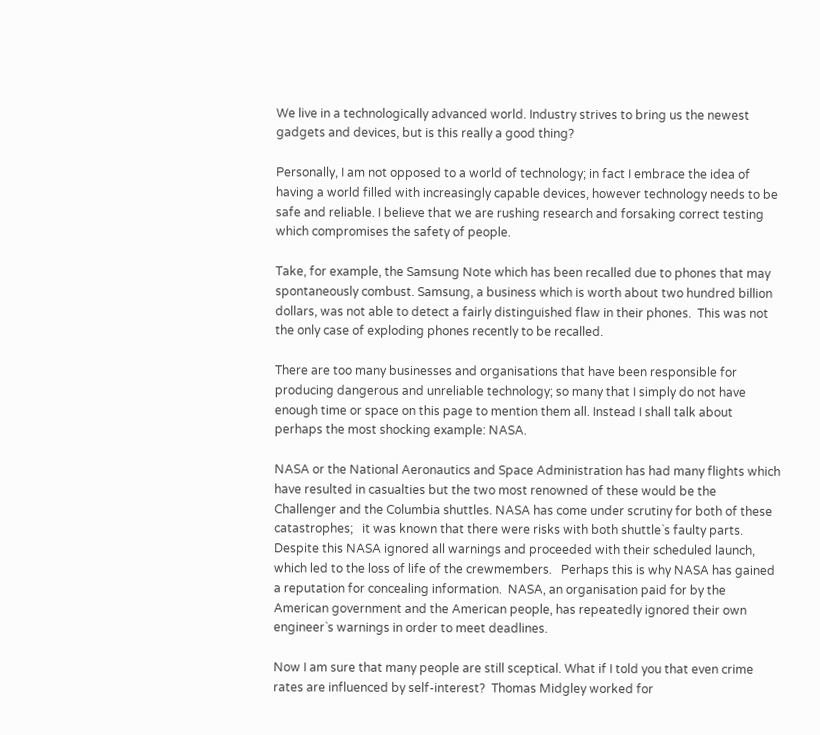We live in a technologically advanced world. Industry strives to bring us the newest gadgets and devices, but is this really a good thing?

Personally, I am not opposed to a world of technology; in fact I embrace the idea of having a world filled with increasingly capable devices, however technology needs to be safe and reliable. I believe that we are rushing research and forsaking correct testing which compromises the safety of people.

Take, for example, the Samsung Note which has been recalled due to phones that may spontaneously combust. Samsung, a business which is worth about two hundred billion dollars, was not able to detect a fairly distinguished flaw in their phones.  This was not the only case of exploding phones recently to be recalled.

There are too many businesses and organisations that have been responsible for producing dangerous and unreliable technology; so many that I simply do not have enough time or space on this page to mention them all. Instead I shall talk about perhaps the most shocking example: NASA.

NASA or the National Aeronautics and Space Administration has had many flights which have resulted in casualties but the two most renowned of these would be the Challenger and the Columbia shuttles. NASA has come under scrutiny for both of these catastrophes;   it was known that there were risks with both shuttle`s faulty parts.  Despite this NASA ignored all warnings and proceeded with their scheduled launch, which led to the loss of life of the crewmembers.   Perhaps this is why NASA has gained a reputation for concealing information.  NASA, an organisation paid for by the American government and the American people, has repeatedly ignored their own engineer`s warnings in order to meet deadlines.

Now I am sure that many people are still sceptical. What if I told you that even crime rates are influenced by self-interest?  Thomas Midgley worked for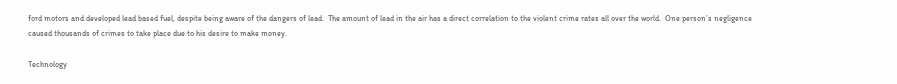ford motors and developed lead based fuel, despite being aware of the dangers of lead.  The amount of lead in the air has a direct correlation to the violent crime rates all over the world.  One person’s negligence caused thousands of crimes to take place due to his desire to make money.

Technology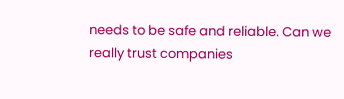needs to be safe and reliable. Can we really trust companies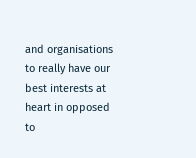and organisations to really have our best interests at heart in opposed to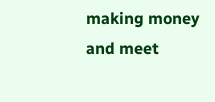making money and meet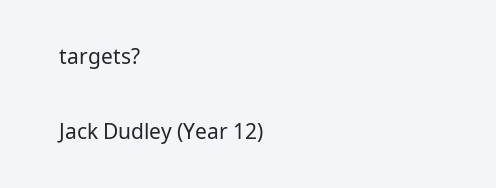targets?

Jack Dudley (Year 12)